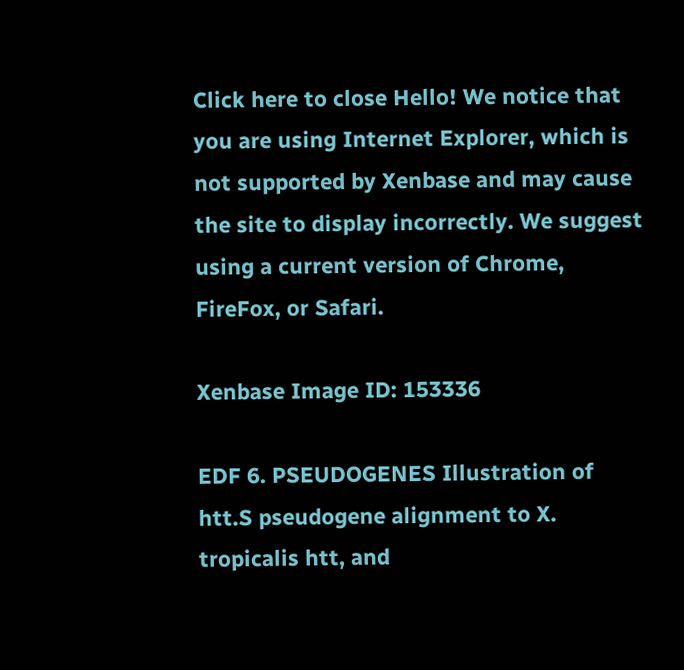Click here to close Hello! We notice that you are using Internet Explorer, which is not supported by Xenbase and may cause the site to display incorrectly. We suggest using a current version of Chrome, FireFox, or Safari.

Xenbase Image ID: 153336

EDF 6. PSEUDOGENES Illustration of htt.S pseudogene alignment to X. tropicalis htt, and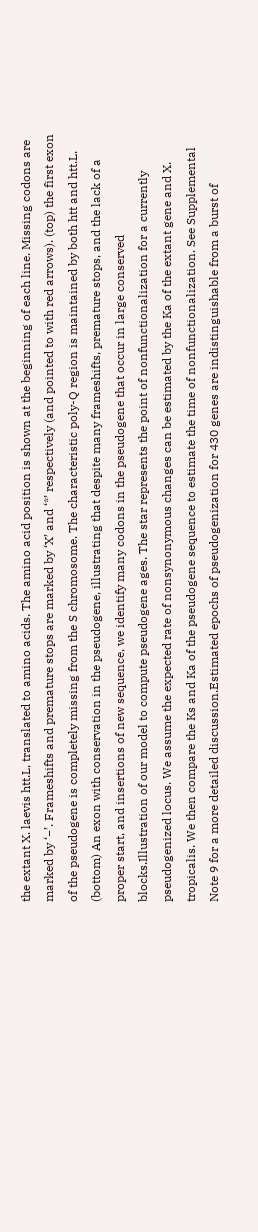the extant X. laevis htt.L, translated to amino acids. The amino acid position is shown at the beginning of each line. Missing codons are marked by ‘−’. Frameshifts and premature stops are marked by ‘X’ and ‘*’ respectively (and pointed to with red arrows). (top) the first exon of the pseudogene is completely missing from the S chromosome. The characteristic poly-Q region is maintained by both htt and htt.L. (bottom) An exon with conservation in the pseudogene, illustrating that despite many frameshifts, premature stops, and the lack of a proper start, and insertions of new sequence, we identify many codons in the pseudogene that occur in large conserved blocks.Illustration of our model to compute pseudogene ages. The star represents the point of nonfunctionalization for a currently pseudogenized locus. We assume the expected rate of nonsynonymous changes can be estimated by the Ka of the extant gene and X. tropicalis. We then compare the Ks and Ka of the pseudogene sequence to estimate the time of nonfunctionalization. See Supplemental Note 9 for a more detailed discussion.Estimated epochs of pseudogenization for 430 genes are indistinguishable from a burst of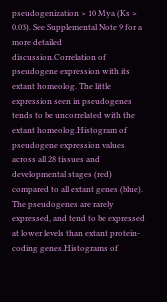pseudogenization > 10 Mya (Ks > 0.03). See Supplemental Note 9 for a more detailed discussion.Correlation of pseudogene expression with its extant homeolog. The little expression seen in pseudogenes tends to be uncorrelated with the extant homeolog.Histogram of pseudogene expression values across all 28 tissues and developmental stages (red) compared to all extant genes (blue). The pseudogenes are rarely expressed, and tend to be expressed at lower levels than extant protein-coding genes.Histograms of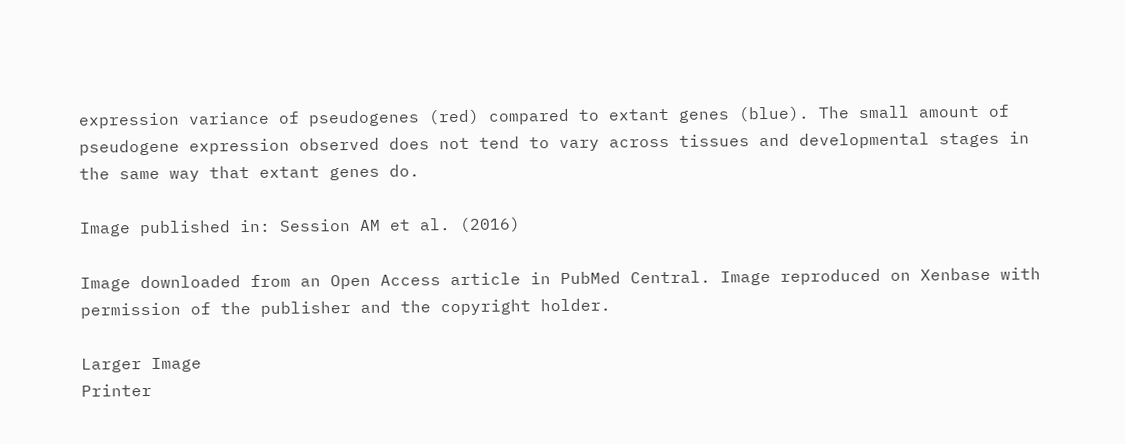expression variance of pseudogenes (red) compared to extant genes (blue). The small amount of pseudogene expression observed does not tend to vary across tissues and developmental stages in the same way that extant genes do.

Image published in: Session AM et al. (2016)

Image downloaded from an Open Access article in PubMed Central. Image reproduced on Xenbase with permission of the publisher and the copyright holder.

Larger Image
Printer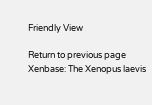Friendly View

Return to previous page
Xenbase: The Xenopus laevis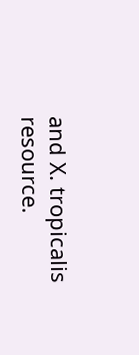and X. tropicalis resource.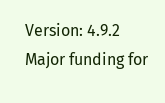Version: 4.9.2
Major funding for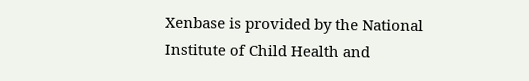Xenbase is provided by the National Institute of Child Health and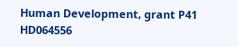Human Development, grant P41 HD064556